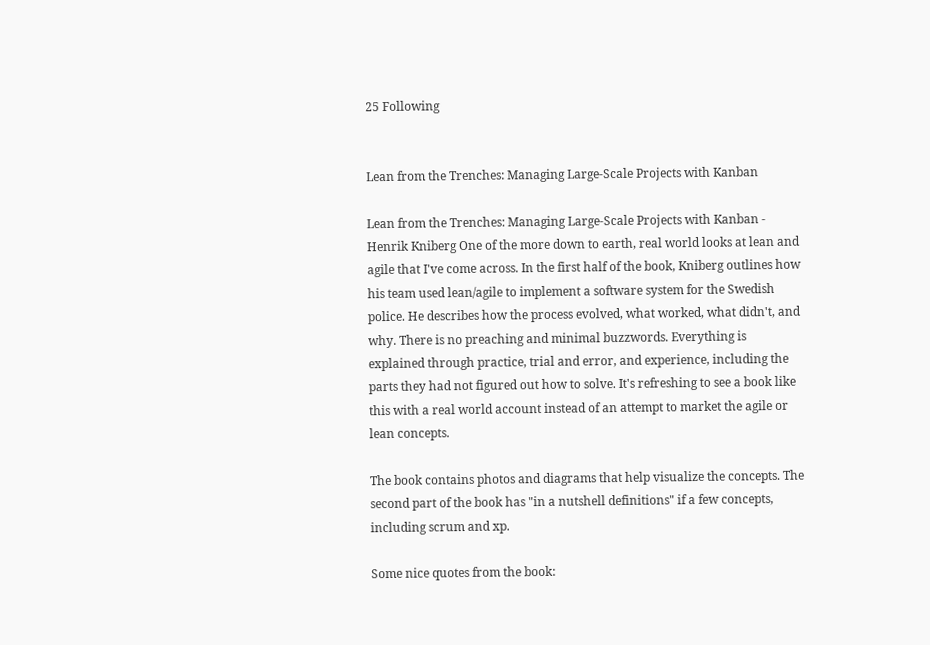25 Following


Lean from the Trenches: Managing Large-Scale Projects with Kanban

Lean from the Trenches: Managing Large-Scale Projects with Kanban - Henrik Kniberg One of the more down to earth, real world looks at lean and agile that I've come across. In the first half of the book, Kniberg outlines how his team used lean/agile to implement a software system for the Swedish police. He describes how the process evolved, what worked, what didn't, and why. There is no preaching and minimal buzzwords. Everything is explained through practice, trial and error, and experience, including the parts they had not figured out how to solve. It's refreshing to see a book like this with a real world account instead of an attempt to market the agile or lean concepts.

The book contains photos and diagrams that help visualize the concepts. The second part of the book has "in a nutshell definitions" if a few concepts, including scrum and xp.

Some nice quotes from the book: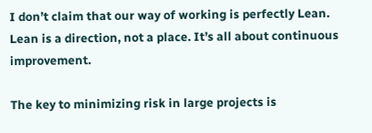I don’t claim that our way of working is perfectly Lean. Lean is a direction, not a place. It’s all about continuous improvement.

The key to minimizing risk in large projects is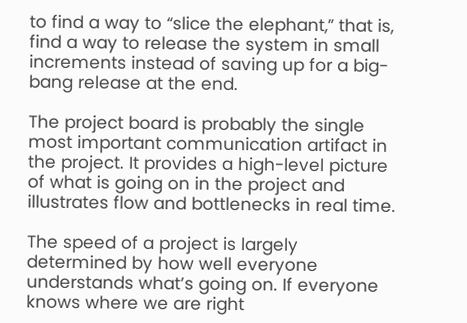to find a way to “slice the elephant,” that is, find a way to release the system in small increments instead of saving up for a big-bang release at the end.

The project board is probably the single most important communication artifact in the project. It provides a high-level picture of what is going on in the project and illustrates flow and bottlenecks in real time.

The speed of a project is largely determined by how well everyone understands what’s going on. If everyone knows where we are right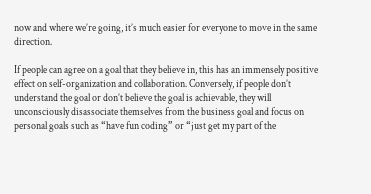now and where we’re going, it’s much easier for everyone to move in the same direction.

If people can agree on a goal that they believe in, this has an immensely positive effect on self-organization and collaboration. Conversely, if people don’t understand the goal or don’t believe the goal is achievable, they will unconsciously disassociate themselves from the business goal and focus on personal goals such as “have fun coding” or “just get my part of the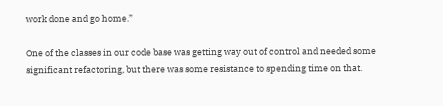work done and go home.”

One of the classes in our code base was getting way out of control and needed some significant refactoring, but there was some resistance to spending time on that.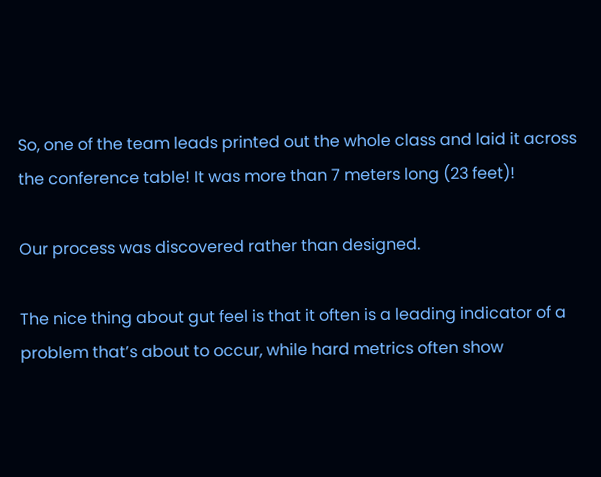So, one of the team leads printed out the whole class and laid it across the conference table! It was more than 7 meters long (23 feet)!

Our process was discovered rather than designed.

The nice thing about gut feel is that it often is a leading indicator of a problem that’s about to occur, while hard metrics often show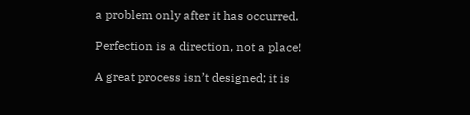a problem only after it has occurred.

Perfection is a direction, not a place!

A great process isn’t designed; it is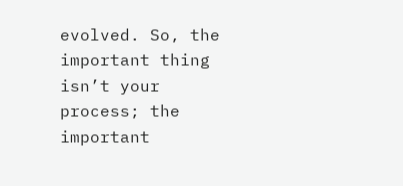evolved. So, the important thing isn’t your process; the important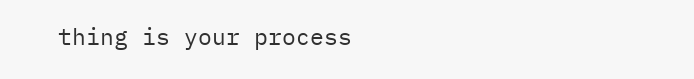thing is your process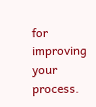for improving your process.